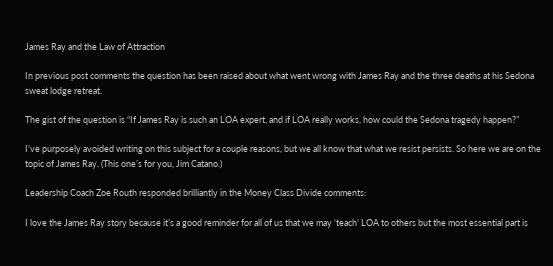James Ray and the Law of Attraction

In previous post comments the question has been raised about what went wrong with James Ray and the three deaths at his Sedona sweat lodge retreat.

The gist of the question is “If James Ray is such an LOA expert, and if LOA really works, how could the Sedona tragedy happen?”

I’ve purposely avoided writing on this subject for a couple reasons, but we all know that what we resist persists. So here we are on the topic of James Ray. (This one’s for you, Jim Catano.)

Leadership Coach Zoe Routh responded brilliantly in the Money Class Divide comments:

I love the James Ray story because it’s a good reminder for all of us that we may ‘teach’ LOA to others but the most essential part is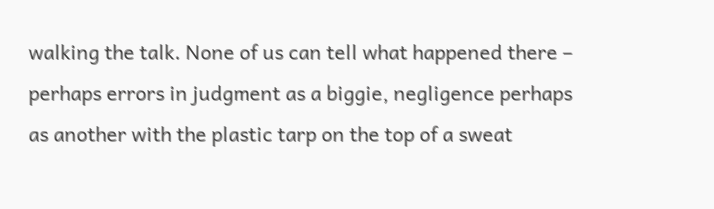walking the talk. None of us can tell what happened there – perhaps errors in judgment as a biggie, negligence perhaps as another with the plastic tarp on the top of a sweat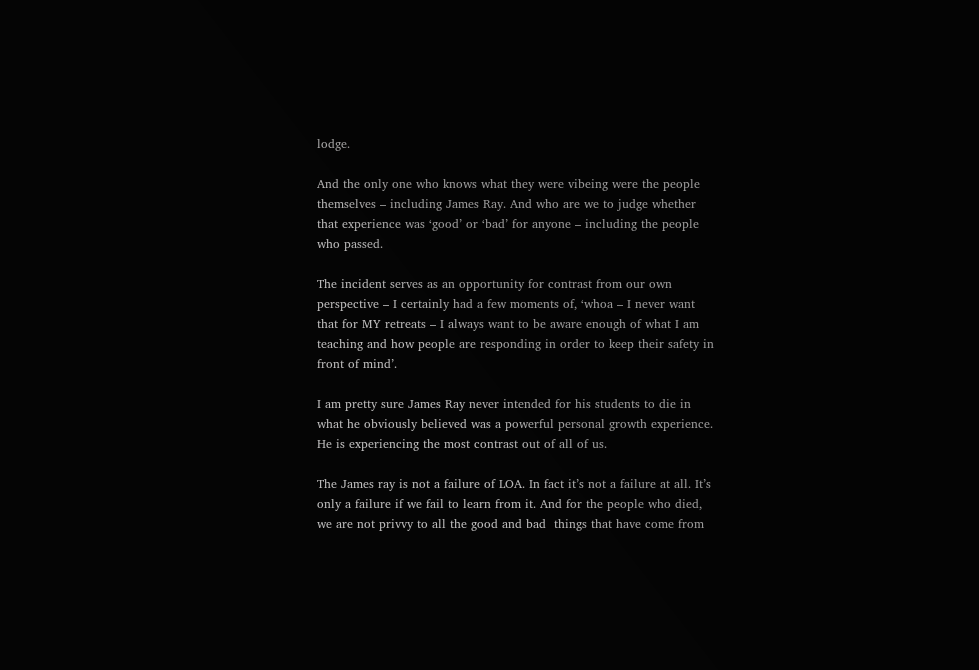lodge.

And the only one who knows what they were vibeing were the people  themselves – including James Ray. And who are we to judge whether that experience was ‘good’ or ‘bad’ for anyone – including the people who passed.

The incident serves as an opportunity for contrast from our own perspective – I certainly had a few moments of, ‘whoa – I never want that for MY retreats – I always want to be aware enough of what I am teaching and how people are responding in order to keep their safety in front of mind’.

I am pretty sure James Ray never intended for his students to die in what he obviously believed was a powerful personal growth experience. He is experiencing the most contrast out of all of us.

The James ray is not a failure of LOA. In fact it’s not a failure at all. It’s only a failure if we fail to learn from it. And for the people who died, we are not privvy to all the good and bad  things that have come from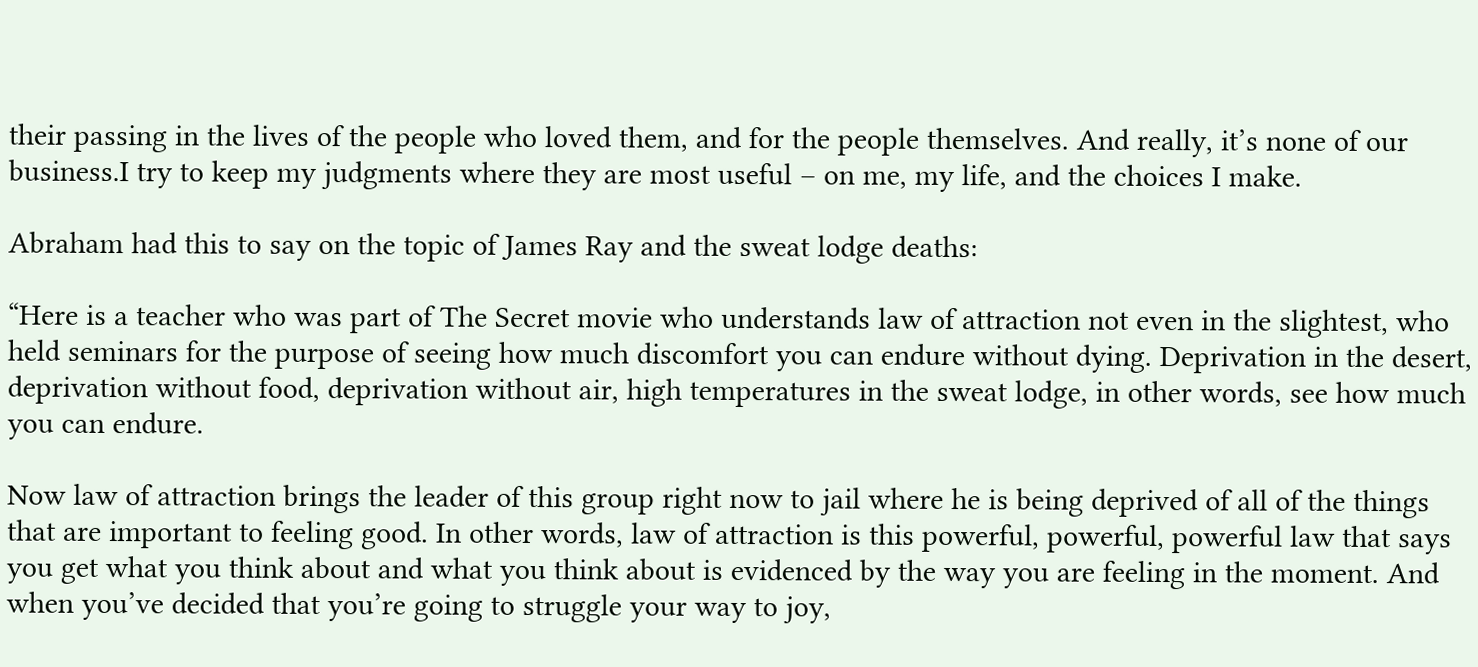their passing in the lives of the people who loved them, and for the people themselves. And really, it’s none of our business.I try to keep my judgments where they are most useful – on me, my life, and the choices I make.

Abraham had this to say on the topic of James Ray and the sweat lodge deaths:

“Here is a teacher who was part of The Secret movie who understands law of attraction not even in the slightest, who held seminars for the purpose of seeing how much discomfort you can endure without dying. Deprivation in the desert, deprivation without food, deprivation without air, high temperatures in the sweat lodge, in other words, see how much you can endure.

Now law of attraction brings the leader of this group right now to jail where he is being deprived of all of the things that are important to feeling good. In other words, law of attraction is this powerful, powerful, powerful law that says you get what you think about and what you think about is evidenced by the way you are feeling in the moment. And when you’ve decided that you’re going to struggle your way to joy,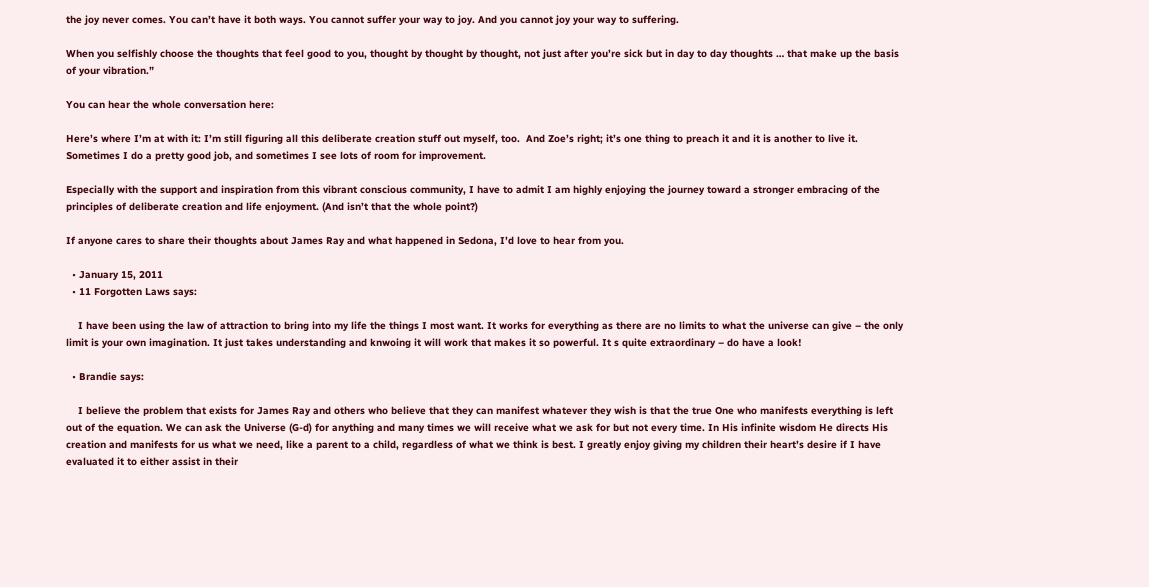the joy never comes. You can’t have it both ways. You cannot suffer your way to joy. And you cannot joy your way to suffering.

When you selfishly choose the thoughts that feel good to you, thought by thought by thought, not just after you’re sick but in day to day thoughts … that make up the basis of your vibration.”

You can hear the whole conversation here:

Here’s where I’m at with it: I’m still figuring all this deliberate creation stuff out myself, too.  And Zoe’s right; it’s one thing to preach it and it is another to live it. Sometimes I do a pretty good job, and sometimes I see lots of room for improvement.

Especially with the support and inspiration from this vibrant conscious community, I have to admit I am highly enjoying the journey toward a stronger embracing of the principles of deliberate creation and life enjoyment. (And isn’t that the whole point?)

If anyone cares to share their thoughts about James Ray and what happened in Sedona, I’d love to hear from you.

  • January 15, 2011
  • 11 Forgotten Laws says:

    I have been using the law of attraction to bring into my life the things I most want. It works for everything as there are no limits to what the universe can give – the only limit is your own imagination. It just takes understanding and knwoing it will work that makes it so powerful. It s quite extraordinary – do have a look!

  • Brandie says:

    I believe the problem that exists for James Ray and others who believe that they can manifest whatever they wish is that the true One who manifests everything is left out of the equation. We can ask the Universe (G-d) for anything and many times we will receive what we ask for but not every time. In His infinite wisdom He directs His creation and manifests for us what we need, like a parent to a child, regardless of what we think is best. I greatly enjoy giving my children their heart’s desire if I have evaluated it to either assist in their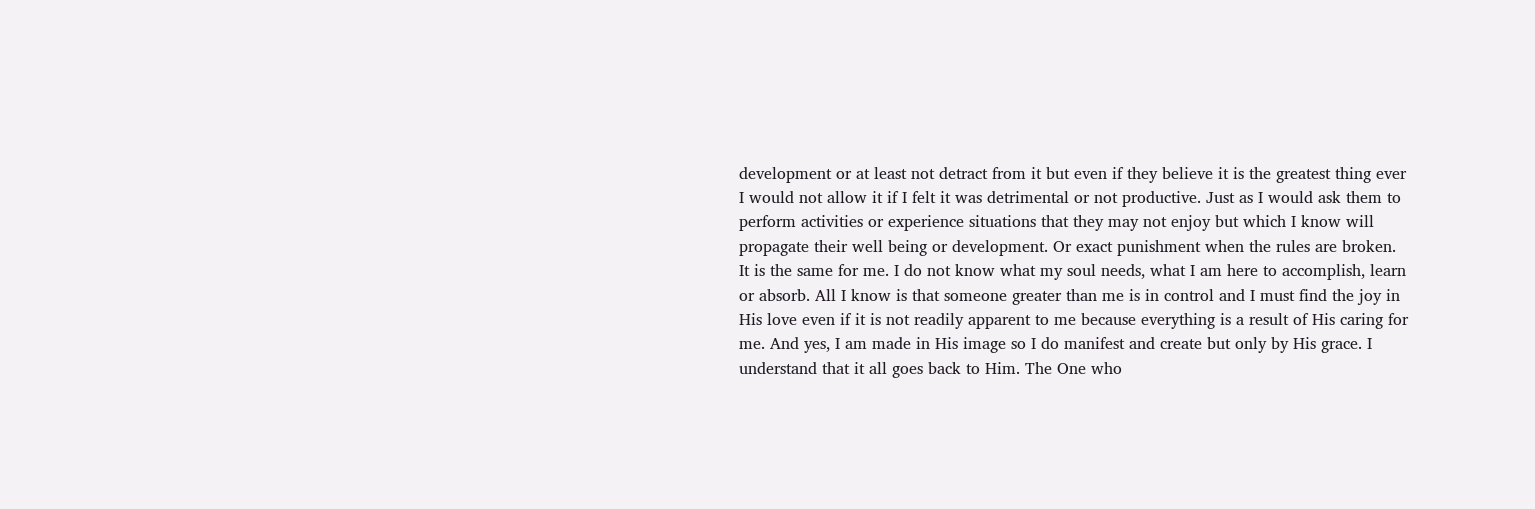development or at least not detract from it but even if they believe it is the greatest thing ever I would not allow it if I felt it was detrimental or not productive. Just as I would ask them to perform activities or experience situations that they may not enjoy but which I know will propagate their well being or development. Or exact punishment when the rules are broken. It is the same for me. I do not know what my soul needs, what I am here to accomplish, learn or absorb. All I know is that someone greater than me is in control and I must find the joy in His love even if it is not readily apparent to me because everything is a result of His caring for me. And yes, I am made in His image so I do manifest and create but only by His grace. I understand that it all goes back to Him. The One who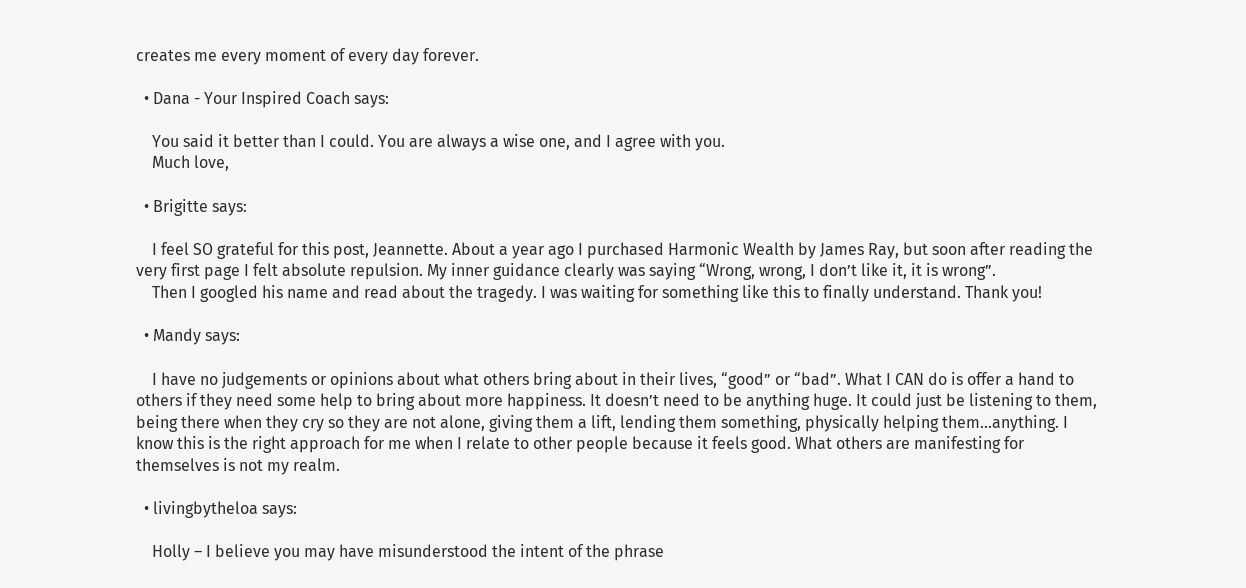creates me every moment of every day forever.

  • Dana - Your Inspired Coach says:

    You said it better than I could. You are always a wise one, and I agree with you.
    Much love,

  • Brigitte says:

    I feel SO grateful for this post, Jeannette. About a year ago I purchased Harmonic Wealth by James Ray, but soon after reading the very first page I felt absolute repulsion. My inner guidance clearly was saying “Wrong, wrong, I don’t like it, it is wrong”.
    Then I googled his name and read about the tragedy. I was waiting for something like this to finally understand. Thank you!

  • Mandy says:

    I have no judgements or opinions about what others bring about in their lives, “good” or “bad”. What I CAN do is offer a hand to others if they need some help to bring about more happiness. It doesn’t need to be anything huge. It could just be listening to them, being there when they cry so they are not alone, giving them a lift, lending them something, physically helping them…anything. I know this is the right approach for me when I relate to other people because it feels good. What others are manifesting for themselves is not my realm.

  • livingbytheloa says:

    Holly – I believe you may have misunderstood the intent of the phrase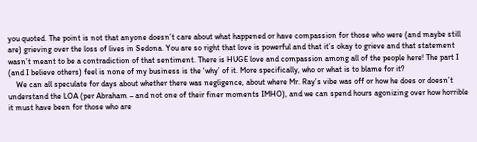you quoted. The point is not that anyone doesn’t care about what happened or have compassion for those who were (and maybe still are) grieving over the loss of lives in Sedona. You are so right that love is powerful and that it’s okay to grieve and that statement wasn’t meant to be a contradiction of that sentiment. There is HUGE love and compassion among all of the people here! The part I (and I believe others) feel is none of my business is the ‘why’ of it. More specifically, who or what is to blame for it?
    We can all speculate for days about whether there was negligence, about where Mr. Ray’s vibe was off or how he does or doesn’t understand the LOA (per Abraham – and not one of their finer moments IMHO), and we can spend hours agonizing over how horrible it must have been for those who are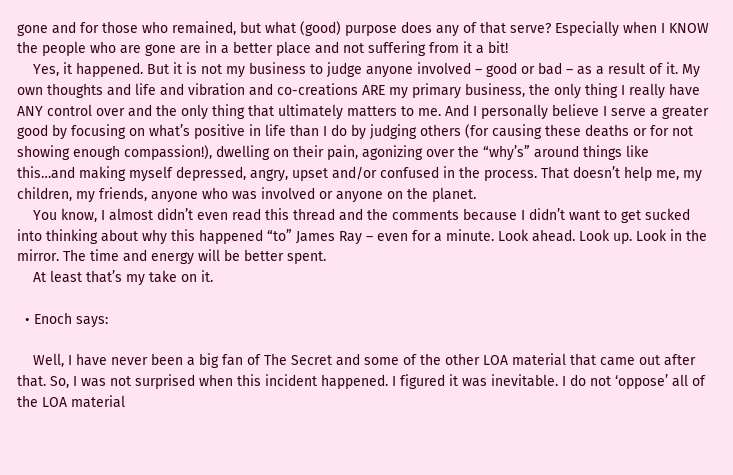gone and for those who remained, but what (good) purpose does any of that serve? Especially when I KNOW the people who are gone are in a better place and not suffering from it a bit!
    Yes, it happened. But it is not my business to judge anyone involved – good or bad – as a result of it. My own thoughts and life and vibration and co-creations ARE my primary business, the only thing I really have ANY control over and the only thing that ultimately matters to me. And I personally believe I serve a greater good by focusing on what’s positive in life than I do by judging others (for causing these deaths or for not showing enough compassion!), dwelling on their pain, agonizing over the “why’s” around things like this…and making myself depressed, angry, upset and/or confused in the process. That doesn’t help me, my children, my friends, anyone who was involved or anyone on the planet.
    You know, I almost didn’t even read this thread and the comments because I didn’t want to get sucked into thinking about why this happened “to” James Ray – even for a minute. Look ahead. Look up. Look in the mirror. The time and energy will be better spent.
    At least that’s my take on it.

  • Enoch says:

    Well, I have never been a big fan of The Secret and some of the other LOA material that came out after that. So, I was not surprised when this incident happened. I figured it was inevitable. I do not ‘oppose’ all of the LOA material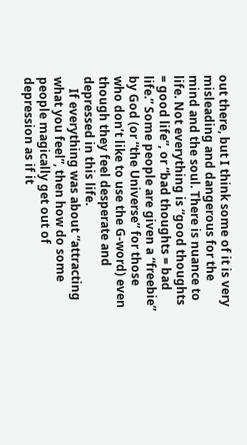out there, but I think some of it is very misleading and dangerous for the mind and the soul. There is nuance to life. Not everything is “good thoughts = good life”, or “bad thoughts = bad life.” Some people are given a “freebie” by God (or “the Universe” for those who don’t like to use the G-word) even though they feel desperate and depressed in this life.
    If everything was about “attracting what you feel”, then how do some people magically get out of depression as if it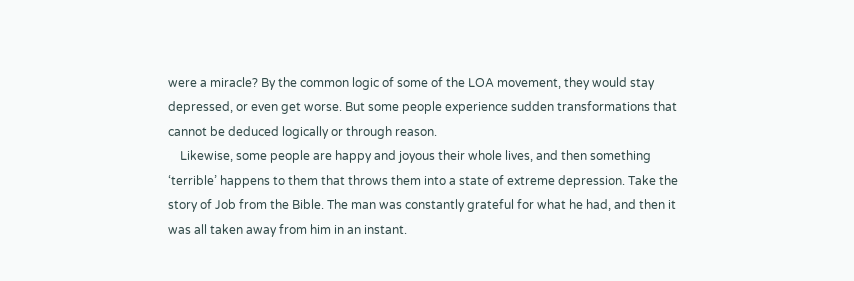were a miracle? By the common logic of some of the LOA movement, they would stay depressed, or even get worse. But some people experience sudden transformations that cannot be deduced logically or through reason.
    Likewise, some people are happy and joyous their whole lives, and then something ‘terrible’ happens to them that throws them into a state of extreme depression. Take the story of Job from the Bible. The man was constantly grateful for what he had, and then it was all taken away from him in an instant.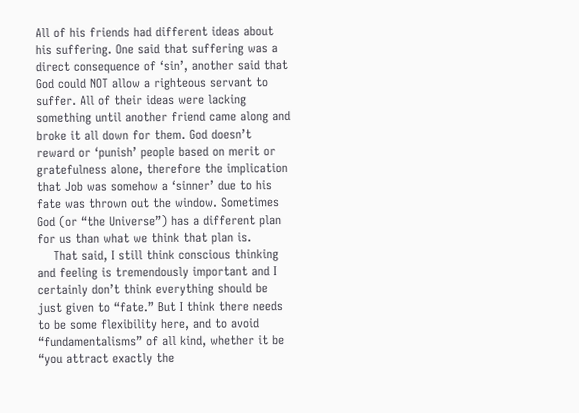All of his friends had different ideas about his suffering. One said that suffering was a direct consequence of ‘sin’, another said that God could NOT allow a righteous servant to suffer. All of their ideas were lacking something until another friend came along and broke it all down for them. God doesn’t reward or ‘punish’ people based on merit or gratefulness alone, therefore the implication that Job was somehow a ‘sinner’ due to his fate was thrown out the window. Sometimes God (or “the Universe”) has a different plan for us than what we think that plan is.
    That said, I still think conscious thinking and feeling is tremendously important and I certainly don’t think everything should be just given to “fate.” But I think there needs to be some flexibility here, and to avoid “fundamentalisms” of all kind, whether it be “you attract exactly the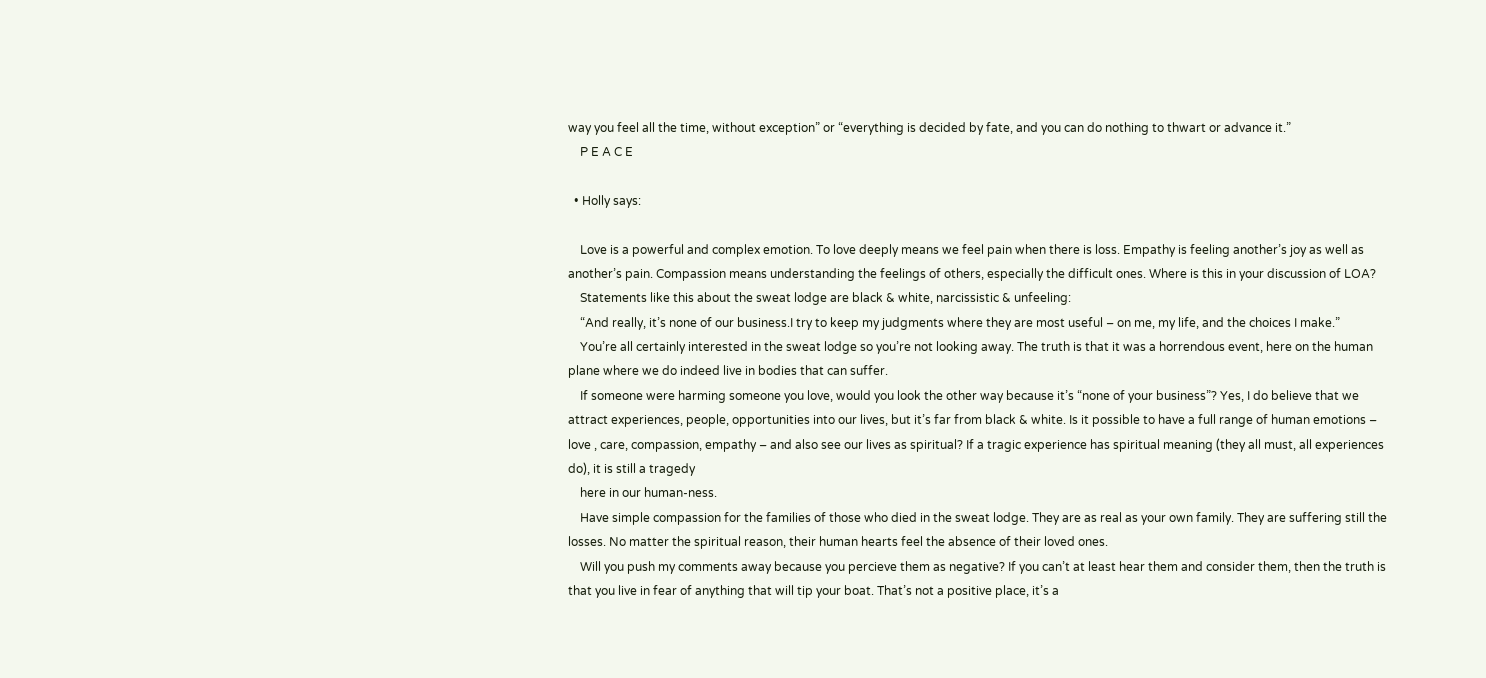way you feel all the time, without exception” or “everything is decided by fate, and you can do nothing to thwart or advance it.”
    P E A C E

  • Holly says:

    Love is a powerful and complex emotion. To love deeply means we feel pain when there is loss. Empathy is feeling another’s joy as well as another’s pain. Compassion means understanding the feelings of others, especially the difficult ones. Where is this in your discussion of LOA?
    Statements like this about the sweat lodge are black & white, narcissistic & unfeeling:
    “And really, it’s none of our business.I try to keep my judgments where they are most useful – on me, my life, and the choices I make.”
    You’re all certainly interested in the sweat lodge so you’re not looking away. The truth is that it was a horrendous event, here on the human plane where we do indeed live in bodies that can suffer.
    If someone were harming someone you love, would you look the other way because it’s “none of your business”? Yes, I do believe that we attract experiences, people, opportunities into our lives, but it’s far from black & white. Is it possible to have a full range of human emotions – love , care, compassion, empathy – and also see our lives as spiritual? If a tragic experience has spiritual meaning (they all must, all experiences do), it is still a tragedy
    here in our human-ness.
    Have simple compassion for the families of those who died in the sweat lodge. They are as real as your own family. They are suffering still the losses. No matter the spiritual reason, their human hearts feel the absence of their loved ones.
    Will you push my comments away because you percieve them as negative? If you can’t at least hear them and consider them, then the truth is that you live in fear of anything that will tip your boat. That’s not a positive place, it’s a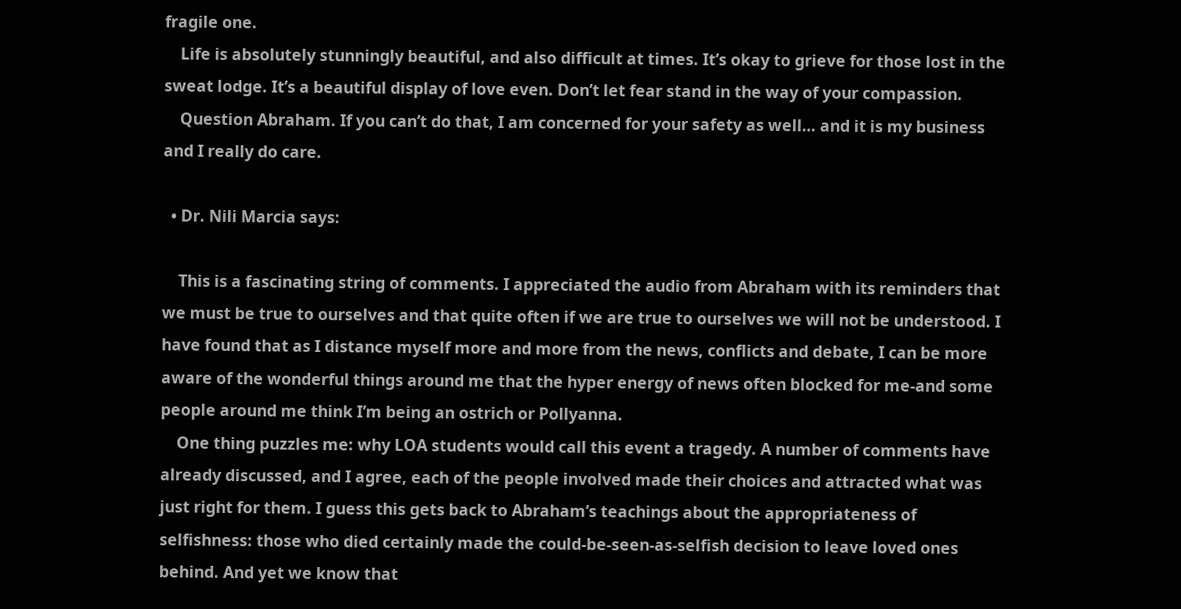fragile one.
    Life is absolutely stunningly beautiful, and also difficult at times. It’s okay to grieve for those lost in the sweat lodge. It’s a beautiful display of love even. Don’t let fear stand in the way of your compassion.
    Question Abraham. If you can’t do that, I am concerned for your safety as well… and it is my business and I really do care.

  • Dr. Nili Marcia says:

    This is a fascinating string of comments. I appreciated the audio from Abraham with its reminders that we must be true to ourselves and that quite often if we are true to ourselves we will not be understood. I have found that as I distance myself more and more from the news, conflicts and debate, I can be more aware of the wonderful things around me that the hyper energy of news often blocked for me-and some people around me think I’m being an ostrich or Pollyanna.
    One thing puzzles me: why LOA students would call this event a tragedy. A number of comments have already discussed, and I agree, each of the people involved made their choices and attracted what was just right for them. I guess this gets back to Abraham’s teachings about the appropriateness of selfishness: those who died certainly made the could-be-seen-as-selfish decision to leave loved ones behind. And yet we know that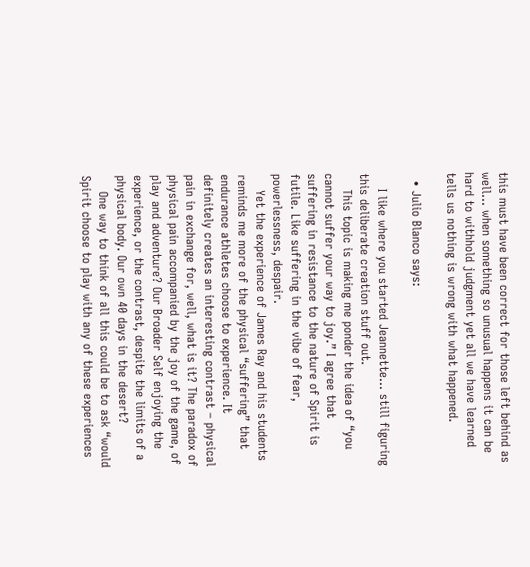this must have been correct for those left behind as well… when something so unusual happens it can be hard to withhold judgment yet all we have learned tells us nothing is wrong with what happened.

  • Julio Blanco says:

    I like where you started Jeannette… still figuring this deliberate creation stuff out.
    This topic is making me ponder the idea of “you cannot suffer your way to joy.” I agree that suffering in resistance to the nature of Spirit is futile. Like suffering in the vibe of fear, powerlessness, despair.
    Yet the experience of James Ray and his students reminds me more of the physical “suffering” that endurance athletes choose to experience. It definitely creates an interesting contrast – physical pain in exchange for, well, what is it? The paradox of physical pain accompanied by the joy of the game, of play and adventure? Our Broader Self enjoying the experience, or the contrast, despite the limits of a physical body. Our own 40 days in the desert?
    One way to think of all this could be to ask “would Spirit choose to play with any of these experiences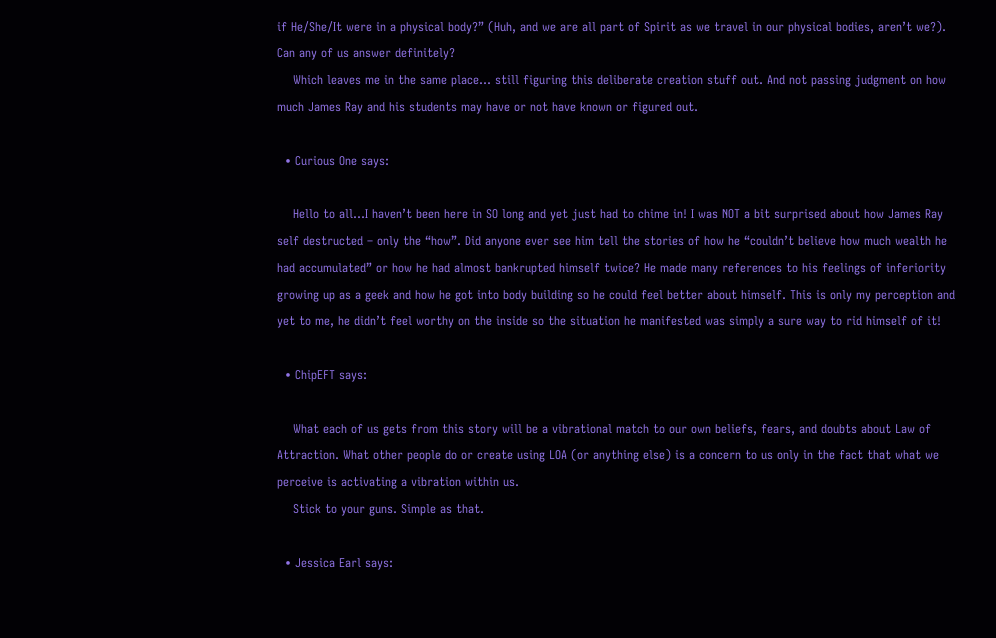if He/She/It were in a physical body?” (Huh, and we are all part of Spirit as we travel in our physical bodies, aren’t we?). Can any of us answer definitely?
    Which leaves me in the same place… still figuring this deliberate creation stuff out. And not passing judgment on how much James Ray and his students may have or not have known or figured out.

  • Curious One says:

    Hello to all…I haven’t been here in SO long and yet just had to chime in! I was NOT a bit surprised about how James Ray self destructed – only the “how”. Did anyone ever see him tell the stories of how he “couldn’t believe how much wealth he had accumulated” or how he had almost bankrupted himself twice? He made many references to his feelings of inferiority growing up as a geek and how he got into body building so he could feel better about himself. This is only my perception and yet to me, he didn’t feel worthy on the inside so the situation he manifested was simply a sure way to rid himself of it!

  • ChipEFT says:

    What each of us gets from this story will be a vibrational match to our own beliefs, fears, and doubts about Law of Attraction. What other people do or create using LOA (or anything else) is a concern to us only in the fact that what we perceive is activating a vibration within us.
    Stick to your guns. Simple as that.

  • Jessica Earl says: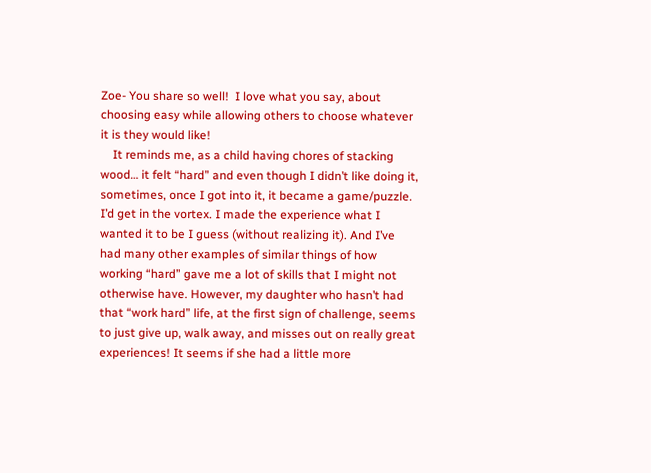Zoe- You share so well!  I love what you say, about choosing easy while allowing others to choose whatever it is they would like!
    It reminds me, as a child having chores of stacking wood… it felt “hard” and even though I didn’t like doing it, sometimes, once I got into it, it became a game/puzzle. I’d get in the vortex. I made the experience what I wanted it to be I guess (without realizing it). And I’ve had many other examples of similar things of how working “hard” gave me a lot of skills that I might not otherwise have. However, my daughter who hasn’t had that “work hard” life, at the first sign of challenge, seems to just give up, walk away, and misses out on really great experiences! It seems if she had a little more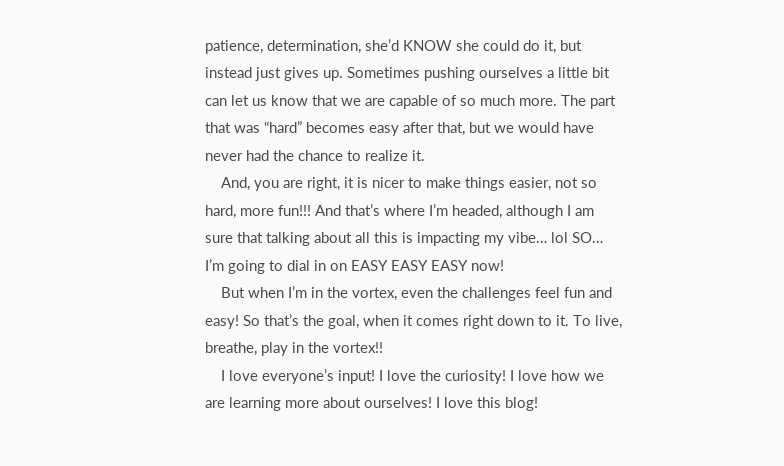patience, determination, she’d KNOW she could do it, but instead just gives up. Sometimes pushing ourselves a little bit can let us know that we are capable of so much more. The part that was “hard” becomes easy after that, but we would have never had the chance to realize it.
    And, you are right, it is nicer to make things easier, not so hard, more fun!!! And that’s where I’m headed, although I am sure that talking about all this is impacting my vibe… lol SO… I’m going to dial in on EASY EASY EASY now!
    But when I’m in the vortex, even the challenges feel fun and easy! So that’s the goal, when it comes right down to it. To live, breathe, play in the vortex!!
    I love everyone’s input! I love the curiosity! I love how we are learning more about ourselves! I love this blog!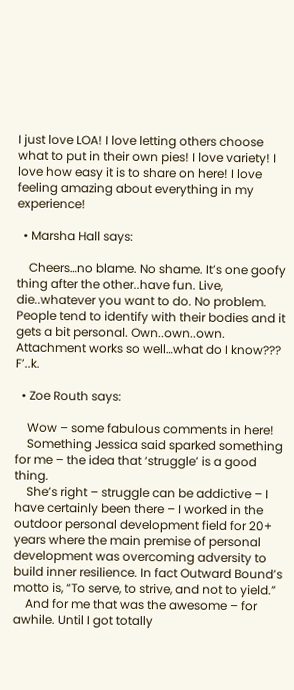I just love LOA! I love letting others choose what to put in their own pies! I love variety! I love how easy it is to share on here! I love feeling amazing about everything in my experience!

  • Marsha Hall says:

    Cheers…no blame. No shame. It’s one goofy thing after the other..have fun. Live, die..whatever you want to do. No problem. People tend to identify with their bodies and it gets a bit personal. Own..own..own. Attachment works so well…what do I know??? F’..k.

  • Zoe Routh says:

    Wow – some fabulous comments in here!
    Something Jessica said sparked something for me – the idea that ‘struggle’ is a good thing.
    She’s right – struggle can be addictive – I have certainly been there – I worked in the outdoor personal development field for 20+ years where the main premise of personal development was overcoming adversity to build inner resilience. In fact Outward Bound’s motto is, “To serve, to strive, and not to yield.”
    And for me that was the awesome – for awhile. Until I got totally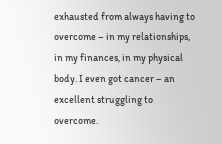exhausted from always having to overcome – in my relationships, in my finances, in my physical body. I even got cancer – an excellent struggling to overcome.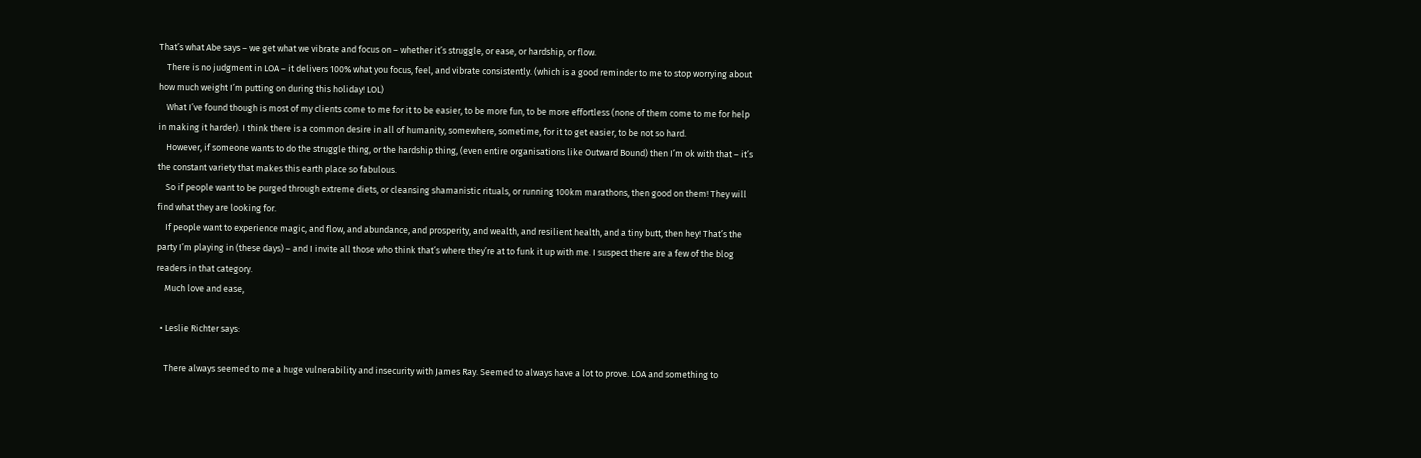That’s what Abe says – we get what we vibrate and focus on – whether it’s struggle, or ease, or hardship, or flow.
    There is no judgment in LOA – it delivers 100% what you focus, feel, and vibrate consistently. (which is a good reminder to me to stop worrying about how much weight I’m putting on during this holiday! LOL)
    What I’ve found though is most of my clients come to me for it to be easier, to be more fun, to be more effortless (none of them come to me for help in making it harder). I think there is a common desire in all of humanity, somewhere, sometime, for it to get easier, to be not so hard.
    However, if someone wants to do the struggle thing, or the hardship thing, (even entire organisations like Outward Bound) then I’m ok with that – it’s the constant variety that makes this earth place so fabulous.
    So if people want to be purged through extreme diets, or cleansing shamanistic rituals, or running 100km marathons, then good on them! They will find what they are looking for.
    If people want to experience magic, and flow, and abundance, and prosperity, and wealth, and resilient health, and a tiny butt, then hey! That’s the party I’m playing in (these days) – and I invite all those who think that’s where they’re at to funk it up with me. I suspect there are a few of the blog readers in that category.
    Much love and ease,

  • Leslie Richter says:

    There always seemed to me a huge vulnerability and insecurity with James Ray. Seemed to always have a lot to prove. LOA and something to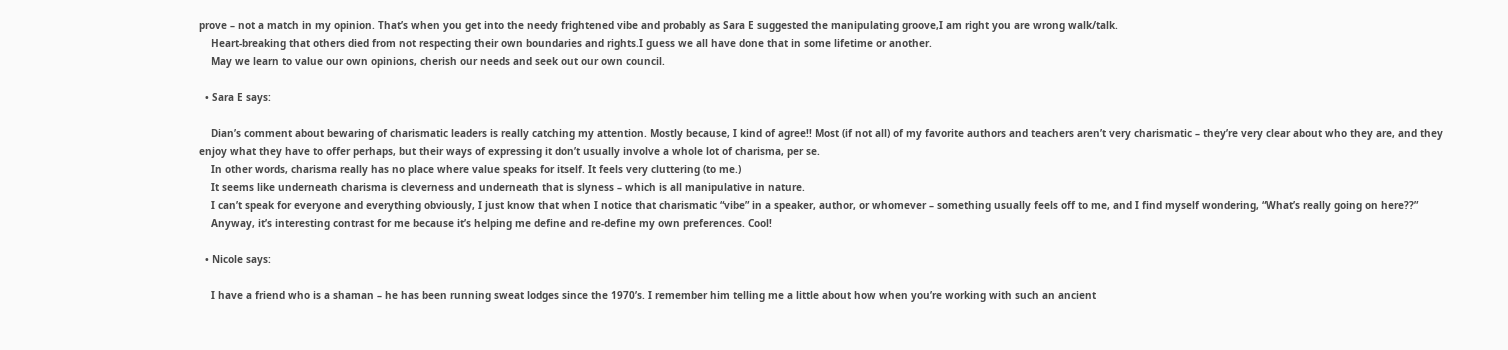prove – not a match in my opinion. That’s when you get into the needy frightened vibe and probably as Sara E suggested the manipulating groove,I am right you are wrong walk/talk.
    Heart-breaking that others died from not respecting their own boundaries and rights.I guess we all have done that in some lifetime or another.
    May we learn to value our own opinions, cherish our needs and seek out our own council.

  • Sara E says:

    Dian’s comment about bewaring of charismatic leaders is really catching my attention. Mostly because, I kind of agree!! Most (if not all) of my favorite authors and teachers aren’t very charismatic – they’re very clear about who they are, and they enjoy what they have to offer perhaps, but their ways of expressing it don’t usually involve a whole lot of charisma, per se.
    In other words, charisma really has no place where value speaks for itself. It feels very cluttering (to me.)
    It seems like underneath charisma is cleverness and underneath that is slyness – which is all manipulative in nature.
    I can’t speak for everyone and everything obviously, I just know that when I notice that charismatic “vibe” in a speaker, author, or whomever – something usually feels off to me, and I find myself wondering, “What’s really going on here??”
    Anyway, it’s interesting contrast for me because it’s helping me define and re-define my own preferences. Cool!

  • Nicole says:

    I have a friend who is a shaman – he has been running sweat lodges since the 1970’s. I remember him telling me a little about how when you’re working with such an ancient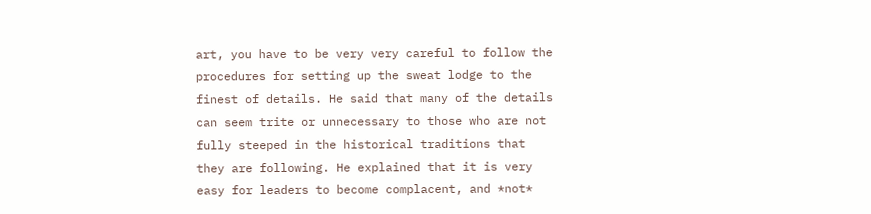art, you have to be very very careful to follow the procedures for setting up the sweat lodge to the finest of details. He said that many of the details can seem trite or unnecessary to those who are not fully steeped in the historical traditions that they are following. He explained that it is very easy for leaders to become complacent, and *not*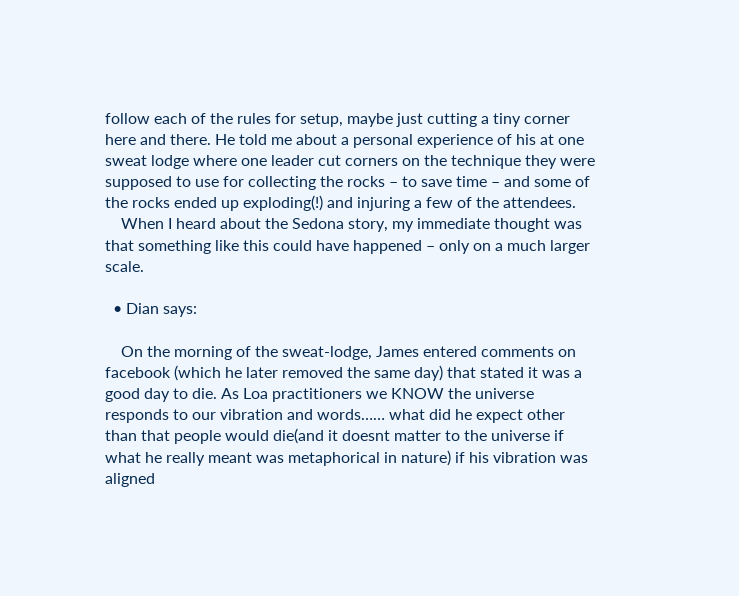follow each of the rules for setup, maybe just cutting a tiny corner here and there. He told me about a personal experience of his at one sweat lodge where one leader cut corners on the technique they were supposed to use for collecting the rocks – to save time – and some of the rocks ended up exploding(!) and injuring a few of the attendees.
    When I heard about the Sedona story, my immediate thought was that something like this could have happened – only on a much larger scale.

  • Dian says:

    On the morning of the sweat-lodge, James entered comments on facebook (which he later removed the same day) that stated it was a good day to die. As Loa practitioners we KNOW the universe responds to our vibration and words…… what did he expect other than that people would die(and it doesnt matter to the universe if what he really meant was metaphorical in nature) if his vibration was aligned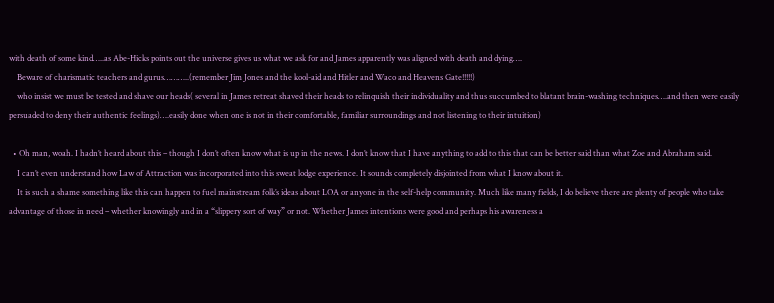with death of some kind…..as Abe-Hicks points out the universe gives us what we ask for and James apparently was aligned with death and dying….
    Beware of charismatic teachers and gurus………..(remember Jim Jones and the kool-aid and Hitler and Waco and Heavens Gate!!!!!)
    who insist we must be tested and shave our heads( several in James retreat shaved their heads to relinquish their individuality and thus succumbed to blatant brain-washing techniques….and then were easily persuaded to deny their authentic feelings)….easily done when one is not in their comfortable, familiar surroundings and not listening to their intuition)

  • Oh man, woah. I hadn’t heard about this – though I don’t often know what is up in the news. I don’t know that I have anything to add to this that can be better said than what Zoe and Abraham said.
    I can’t even understand how Law of Attraction was incorporated into this sweat lodge experience. It sounds completely disjointed from what I know about it.
    It is such a shame something like this can happen to fuel mainstream folk’s ideas about LOA or anyone in the self-help community. Much like many fields, I do believe there are plenty of people who take advantage of those in need – whether knowingly and in a “slippery sort of way” or not. Whether James intentions were good and perhaps his awareness a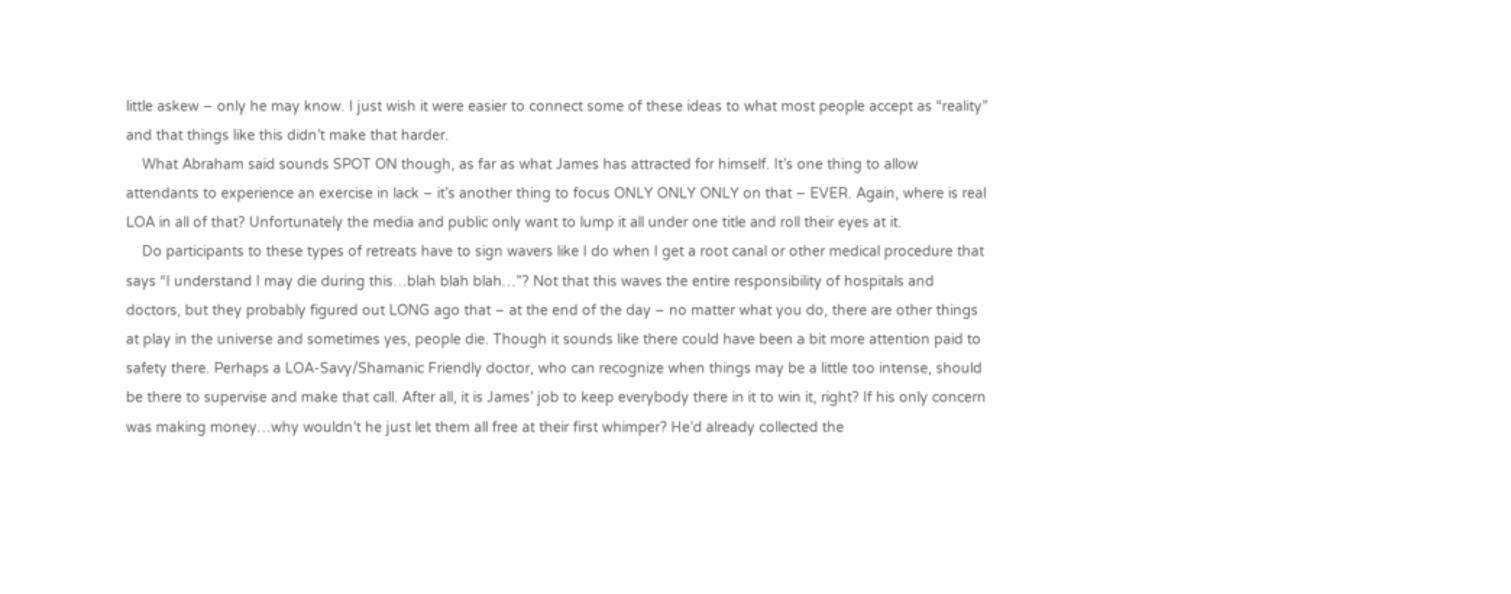little askew – only he may know. I just wish it were easier to connect some of these ideas to what most people accept as “reality” and that things like this didn’t make that harder.
    What Abraham said sounds SPOT ON though, as far as what James has attracted for himself. It’s one thing to allow attendants to experience an exercise in lack – it’s another thing to focus ONLY ONLY ONLY on that – EVER. Again, where is real LOA in all of that? Unfortunately the media and public only want to lump it all under one title and roll their eyes at it.
    Do participants to these types of retreats have to sign wavers like I do when I get a root canal or other medical procedure that says “I understand I may die during this…blah blah blah…”? Not that this waves the entire responsibility of hospitals and doctors, but they probably figured out LONG ago that – at the end of the day – no matter what you do, there are other things at play in the universe and sometimes yes, people die. Though it sounds like there could have been a bit more attention paid to safety there. Perhaps a LOA-Savy/Shamanic Friendly doctor, who can recognize when things may be a little too intense, should be there to supervise and make that call. After all, it is James’ job to keep everybody there in it to win it, right? If his only concern was making money…why wouldn’t he just let them all free at their first whimper? He’d already collected the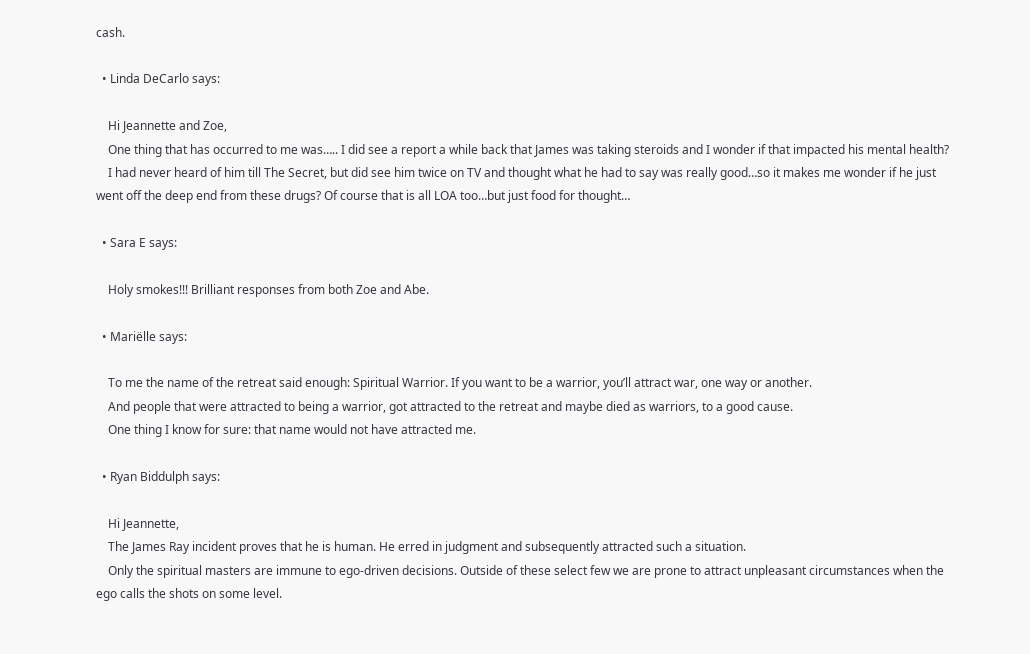cash.

  • Linda DeCarlo says:

    Hi Jeannette and Zoe,
    One thing that has occurred to me was….. I did see a report a while back that James was taking steroids and I wonder if that impacted his mental health?
    I had never heard of him till The Secret, but did see him twice on TV and thought what he had to say was really good…so it makes me wonder if he just went off the deep end from these drugs? Of course that is all LOA too…but just food for thought…

  • Sara E says:

    Holy smokes!!! Brilliant responses from both Zoe and Abe.

  • Mariëlle says:

    To me the name of the retreat said enough: Spiritual Warrior. If you want to be a warrior, you’ll attract war, one way or another.
    And people that were attracted to being a warrior, got attracted to the retreat and maybe died as warriors, to a good cause.
    One thing I know for sure: that name would not have attracted me.

  • Ryan Biddulph says:

    Hi Jeannette,
    The James Ray incident proves that he is human. He erred in judgment and subsequently attracted such a situation.
    Only the spiritual masters are immune to ego-driven decisions. Outside of these select few we are prone to attract unpleasant circumstances when the ego calls the shots on some level.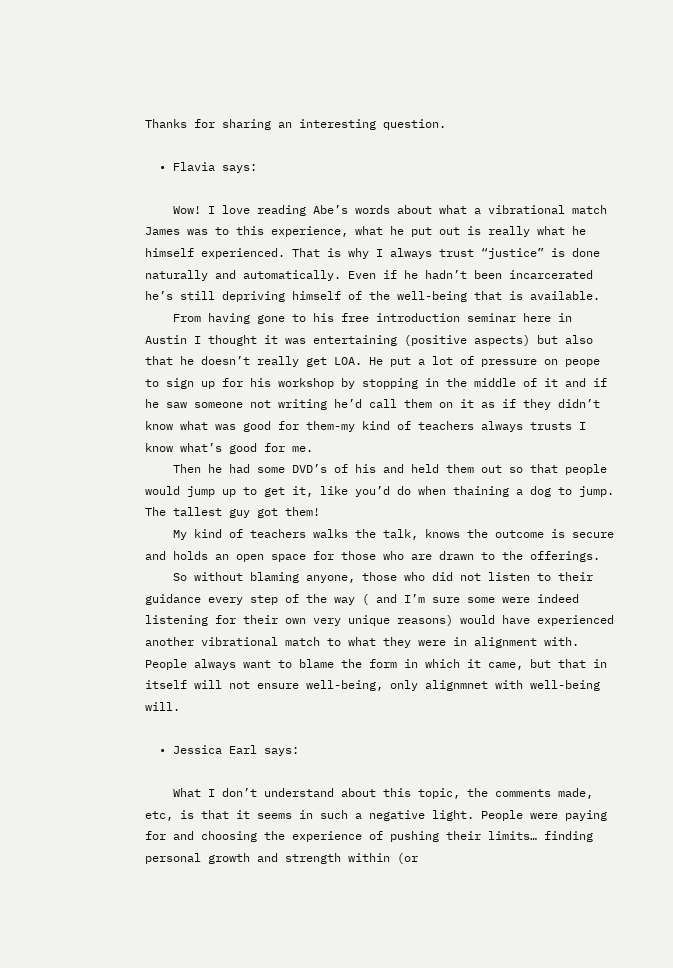Thanks for sharing an interesting question.

  • Flavia says:

    Wow! I love reading Abe’s words about what a vibrational match James was to this experience, what he put out is really what he himself experienced. That is why I always trust “justice” is done naturally and automatically. Even if he hadn’t been incarcerated he’s still depriving himself of the well-being that is available.
    From having gone to his free introduction seminar here in Austin I thought it was entertaining (positive aspects) but also that he doesn’t really get LOA. He put a lot of pressure on peope to sign up for his workshop by stopping in the middle of it and if he saw someone not writing he’d call them on it as if they didn’t know what was good for them-my kind of teachers always trusts I know what’s good for me.
    Then he had some DVD’s of his and held them out so that people would jump up to get it, like you’d do when thaining a dog to jump. The tallest guy got them!
    My kind of teachers walks the talk, knows the outcome is secure and holds an open space for those who are drawn to the offerings.
    So without blaming anyone, those who did not listen to their guidance every step of the way ( and I’m sure some were indeed listening for their own very unique reasons) would have experienced another vibrational match to what they were in alignment with. People always want to blame the form in which it came, but that in itself will not ensure well-being, only alignmnet with well-being will.

  • Jessica Earl says:

    What I don’t understand about this topic, the comments made, etc, is that it seems in such a negative light. People were paying for and choosing the experience of pushing their limits… finding personal growth and strength within (or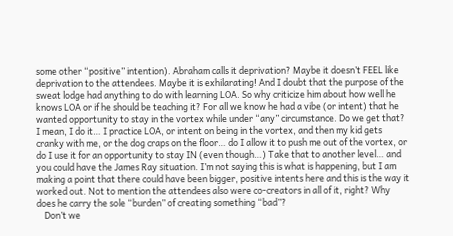some other “positive” intention). Abraham calls it deprivation? Maybe it doesn’t FEEL like deprivation to the attendees. Maybe it is exhilarating! And I doubt that the purpose of the sweat lodge had anything to do with learning LOA. So why criticize him about how well he knows LOA or if he should be teaching it? For all we know he had a vibe (or intent) that he wanted opportunity to stay in the vortex while under “any” circumstance. Do we get that? I mean, I do it… I practice LOA, or intent on being in the vortex, and then my kid gets cranky with me, or the dog craps on the floor… do I allow it to push me out of the vortex, or do I use it for an opportunity to stay IN (even though…) Take that to another level… and you could have the James Ray situation. I’m not saying this is what is happening, but I am making a point that there could have been bigger, positive intents here and this is the way it worked out. Not to mention the attendees also were co-creators in all of it, right? Why does he carry the sole “burden” of creating something “bad”?
    Don’t we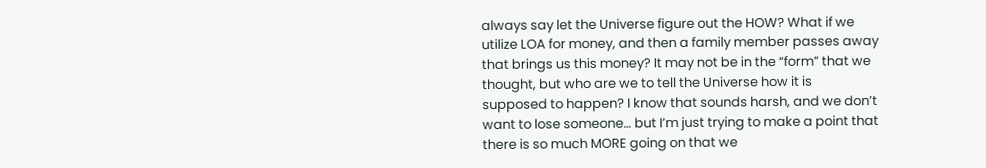always say let the Universe figure out the HOW? What if we utilize LOA for money, and then a family member passes away that brings us this money? It may not be in the “form” that we thought, but who are we to tell the Universe how it is supposed to happen? I know that sounds harsh, and we don’t want to lose someone… but I’m just trying to make a point that there is so much MORE going on that we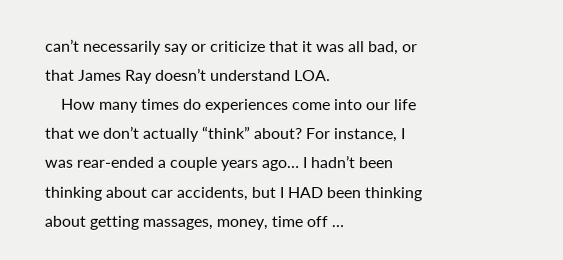can’t necessarily say or criticize that it was all bad, or that James Ray doesn’t understand LOA.
    How many times do experiences come into our life that we don’t actually “think” about? For instance, I was rear-ended a couple years ago… I hadn’t been thinking about car accidents, but I HAD been thinking about getting massages, money, time off …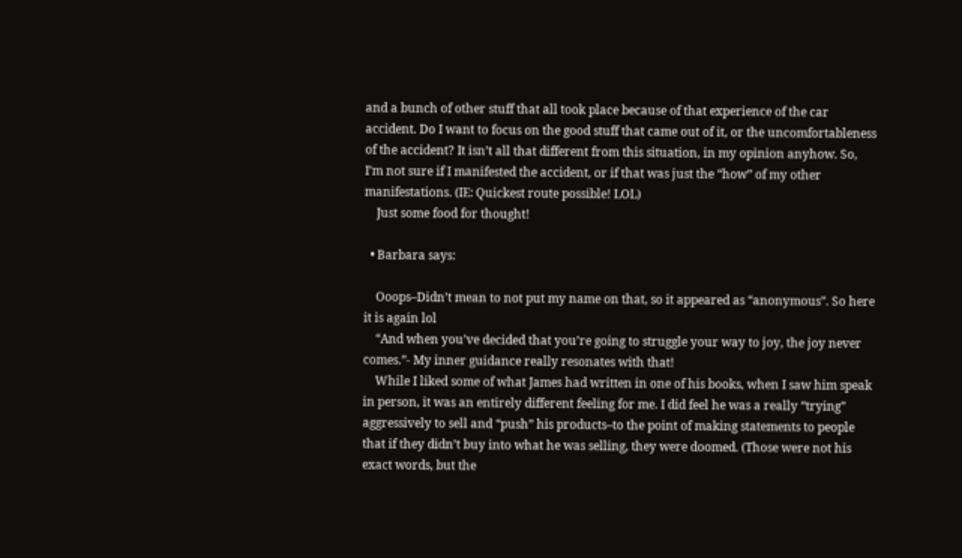and a bunch of other stuff that all took place because of that experience of the car accident. Do I want to focus on the good stuff that came out of it, or the uncomfortableness of the accident? It isn’t all that different from this situation, in my opinion anyhow. So, I’m not sure if I manifested the accident, or if that was just the “how” of my other manifestations. (IE: Quickest route possible! LOL)
    Just some food for thought!

  • Barbara says:

    Ooops–Didn’t mean to not put my name on that, so it appeared as “anonymous”. So here it is again lol
    “And when you’ve decided that you’re going to struggle your way to joy, the joy never comes.”- My inner guidance really resonates with that!
    While I liked some of what James had written in one of his books, when I saw him speak in person, it was an entirely different feeling for me. I did feel he was a really “trying” aggressively to sell and “push” his products–to the point of making statements to people that if they didn’t buy into what he was selling, they were doomed. (Those were not his exact words, but the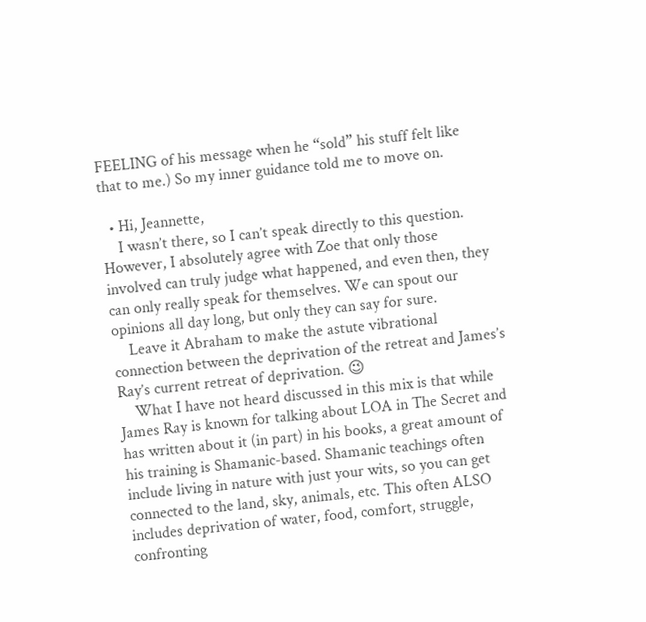FEELING of his message when he “sold” his stuff felt like that to me.) So my inner guidance told me to move on.

  • Hi, Jeannette,
    I wasn’t there, so I can’t speak directly to this question. However, I absolutely agree with Zoe that only those involved can truly judge what happened, and even then, they can only really speak for themselves. We can spout our opinions all day long, but only they can say for sure.
    Leave it Abraham to make the astute vibrational connection between the deprivation of the retreat and James’s Ray’s current retreat of deprivation. 😉
    What I have not heard discussed in this mix is that while James Ray is known for talking about LOA in The Secret and has written about it (in part) in his books, a great amount of his training is Shamanic-based. Shamanic teachings often include living in nature with just your wits, so you can get connected to the land, sky, animals, etc. This often ALSO includes deprivation of water, food, comfort, struggle, confronting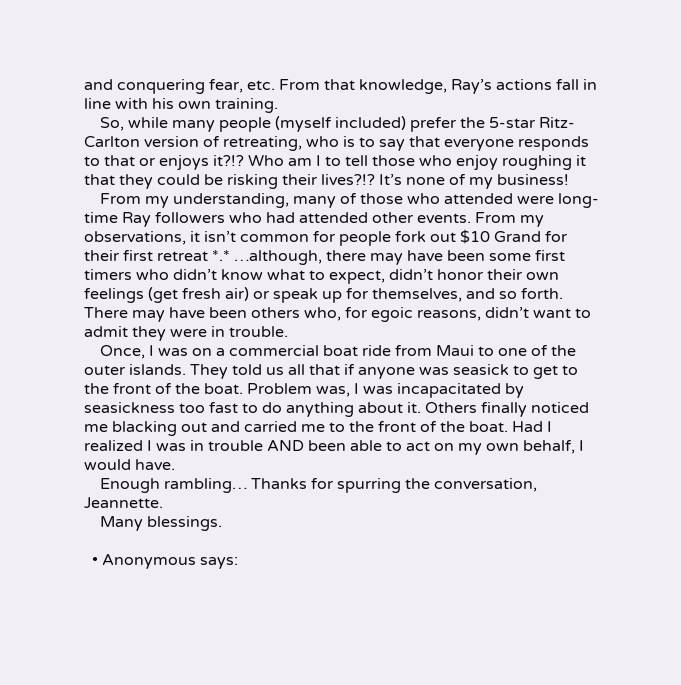and conquering fear, etc. From that knowledge, Ray’s actions fall in line with his own training.
    So, while many people (myself included) prefer the 5-star Ritz-Carlton version of retreating, who is to say that everyone responds to that or enjoys it?!? Who am I to tell those who enjoy roughing it that they could be risking their lives?!? It’s none of my business!
    From my understanding, many of those who attended were long-time Ray followers who had attended other events. From my observations, it isn’t common for people fork out $10 Grand for their first retreat *.* …although, there may have been some first timers who didn’t know what to expect, didn’t honor their own feelings (get fresh air) or speak up for themselves, and so forth. There may have been others who, for egoic reasons, didn’t want to admit they were in trouble.
    Once, I was on a commercial boat ride from Maui to one of the outer islands. They told us all that if anyone was seasick to get to the front of the boat. Problem was, I was incapacitated by seasickness too fast to do anything about it. Others finally noticed me blacking out and carried me to the front of the boat. Had I realized I was in trouble AND been able to act on my own behalf, I would have.
    Enough rambling… Thanks for spurring the conversation, Jeannette.
    Many blessings.

  • Anonymous says: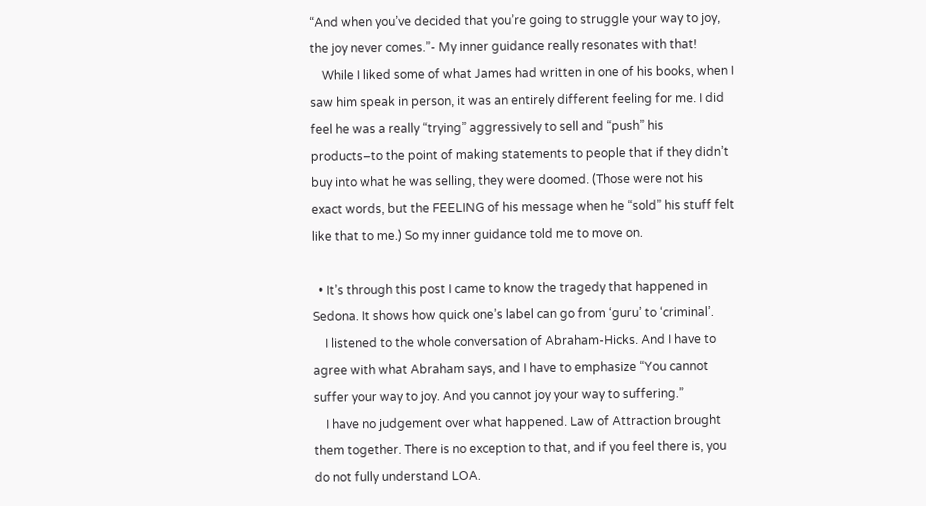“And when you’ve decided that you’re going to struggle your way to joy, the joy never comes.”- My inner guidance really resonates with that!
    While I liked some of what James had written in one of his books, when I saw him speak in person, it was an entirely different feeling for me. I did feel he was a really “trying” aggressively to sell and “push” his products–to the point of making statements to people that if they didn’t buy into what he was selling, they were doomed. (Those were not his exact words, but the FEELING of his message when he “sold” his stuff felt like that to me.) So my inner guidance told me to move on.

  • It’s through this post I came to know the tragedy that happened in Sedona. It shows how quick one’s label can go from ‘guru’ to ‘criminal’.
    I listened to the whole conversation of Abraham-Hicks. And I have to agree with what Abraham says, and I have to emphasize “You cannot suffer your way to joy. And you cannot joy your way to suffering.”
    I have no judgement over what happened. Law of Attraction brought them together. There is no exception to that, and if you feel there is, you do not fully understand LOA.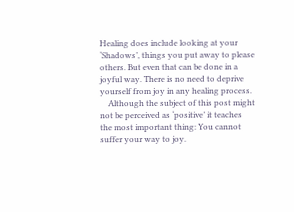Healing does include looking at your ‘Shadows’, things you put away to please others. But even that can be done in a joyful way. There is no need to deprive yourself from joy in any healing process.
    Although the subject of this post might not be perceived as ‘positive’ it teaches the most important thing: You cannot suffer your way to joy.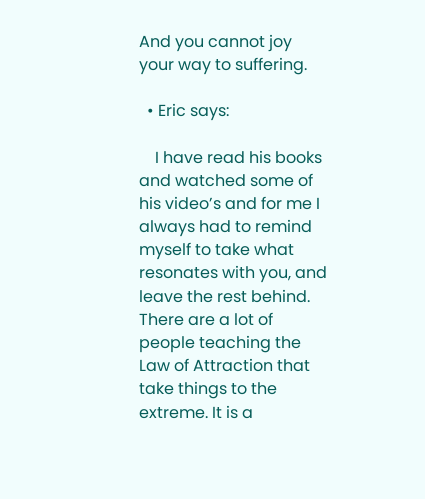And you cannot joy your way to suffering.

  • Eric says:

    I have read his books and watched some of his video’s and for me I always had to remind myself to take what resonates with you, and leave the rest behind. There are a lot of people teaching the Law of Attraction that take things to the extreme. It is a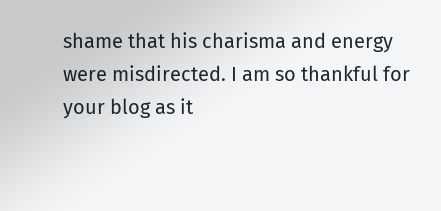shame that his charisma and energy were misdirected. I am so thankful for your blog as it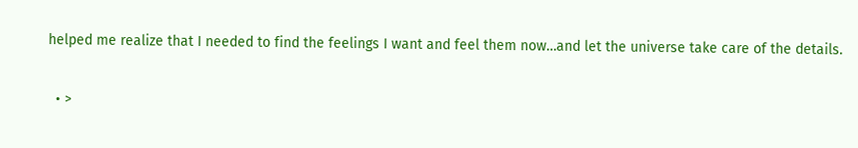helped me realize that I needed to find the feelings I want and feel them now…and let the universe take care of the details.

  • >